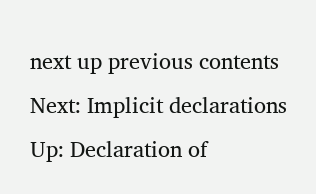next up previous contents
Next: Implicit declarations Up: Declaration of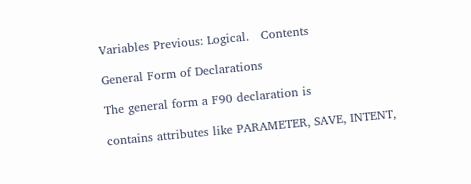Variables Previous: Logical.   Contents

General Form of Declarations

The general form a F90 declaration is

contains attributes like PARAMETER, SAVE, INTENT,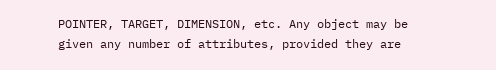POINTER, TARGET, DIMENSION, etc. Any object may be given any number of attributes, provided they are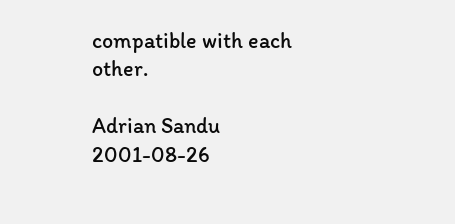compatible with each other.

Adrian Sandu 2001-08-26